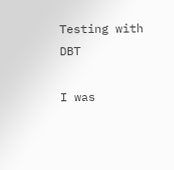Testing with DBT

I was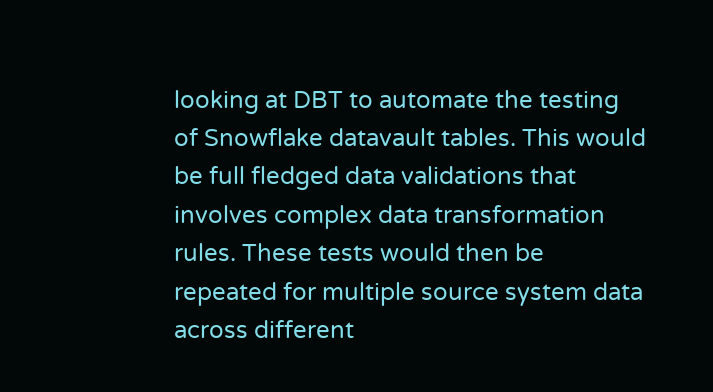looking at DBT to automate the testing of Snowflake datavault tables. This would be full fledged data validations that involves complex data transformation rules. These tests would then be repeated for multiple source system data across different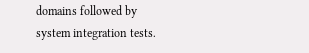domains followed by system integration tests.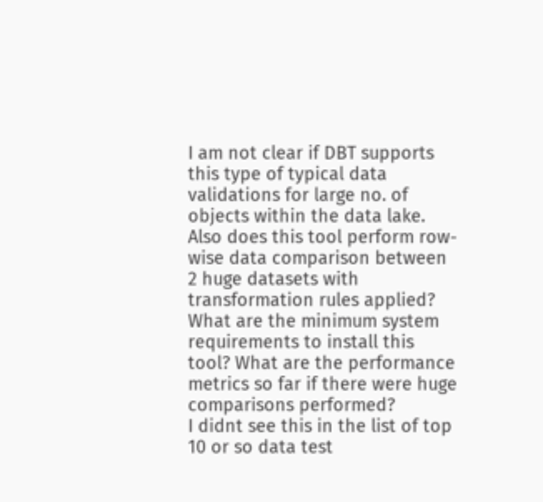I am not clear if DBT supports this type of typical data validations for large no. of objects within the data lake.
Also does this tool perform row-wise data comparison between 2 huge datasets with transformation rules applied? What are the minimum system requirements to install this tool? What are the performance metrics so far if there were huge comparisons performed?
I didnt see this in the list of top 10 or so data test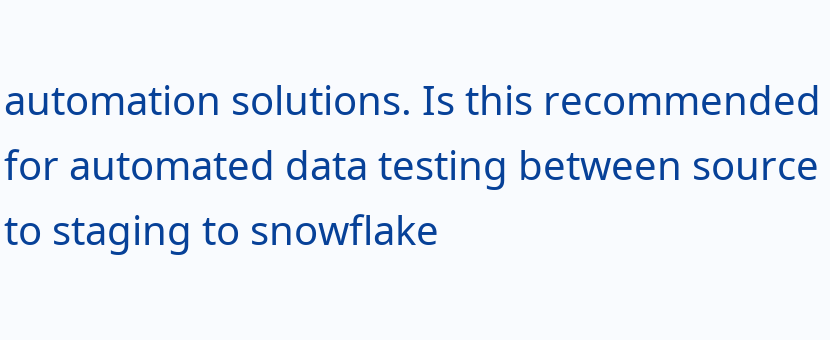automation solutions. Is this recommended for automated data testing between source to staging to snowflake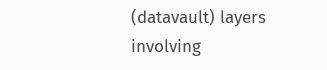(datavault) layers involving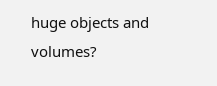huge objects and volumes?